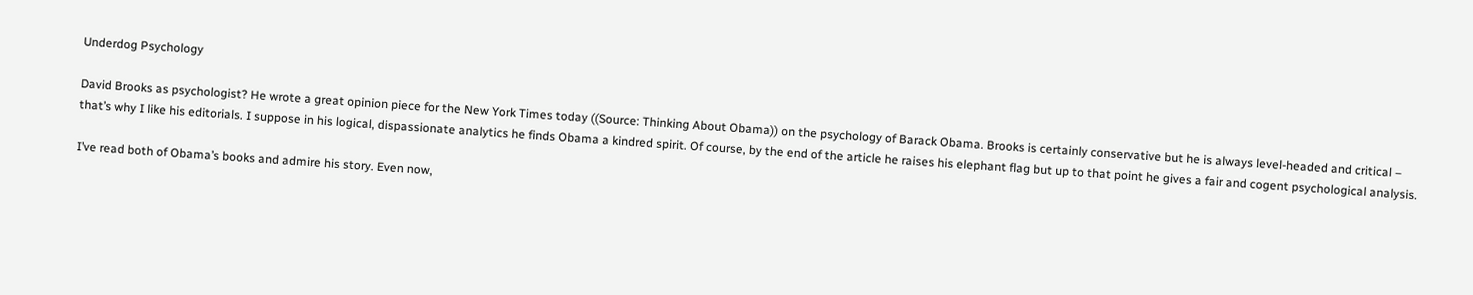Underdog Psychology

David Brooks as psychologist? He wrote a great opinion piece for the New York Times today ((Source: Thinking About Obama)) on the psychology of Barack Obama. Brooks is certainly conservative but he is always level-headed and critical – that’s why I like his editorials. I suppose in his logical, dispassionate analytics he finds Obama a kindred spirit. Of course, by the end of the article he raises his elephant flag but up to that point he gives a fair and cogent psychological analysis.

I’ve read both of Obama’s books and admire his story. Even now,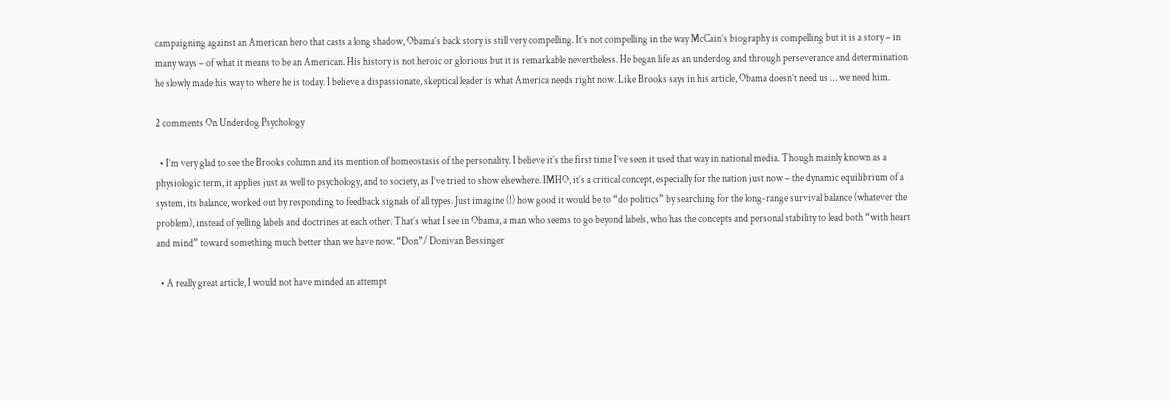campaigning against an American hero that casts a long shadow, Obama’s back story is still very compelling. It’s not compelling in the way McCain’s biography is compelling but it is a story – in many ways – of what it means to be an American. His history is not heroic or glorious but it is remarkable nevertheless. He began life as an underdog and through perseverance and determination he slowly made his way to where he is today. I believe a dispassionate, skeptical leader is what America needs right now. Like Brooks says in his article, Obama doesn’t need us … we need him.

2 comments On Underdog Psychology

  • I’m very glad to see the Brooks column and its mention of homeostasis of the personality. I believe it’s the first time I’ve seen it used that way in national media. Though mainly known as a physiologic term, it applies just as well to psychology, and to society, as I’ve tried to show elsewhere. IMHO, it’s a critical concept, especially for the nation just now – the dynamic equilibrium of a system, its balance, worked out by responding to feedback signals of all types. Just imagine (!) how good it would be to “do politics” by searching for the long-range survival balance (whatever the problem), instead of yelling labels and doctrines at each other. That’s what I see in Obama, a man who seems to go beyond labels, who has the concepts and personal stability to lead both “with heart and mind” toward something much better than we have now. “Don”/ Donivan Bessinger

  • A really great article, I would not have minded an attempt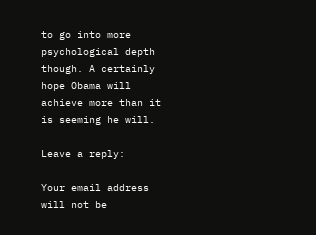to go into more psychological depth though. A certainly hope Obama will achieve more than it is seeming he will.

Leave a reply:

Your email address will not be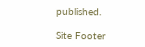published.

Site Footer